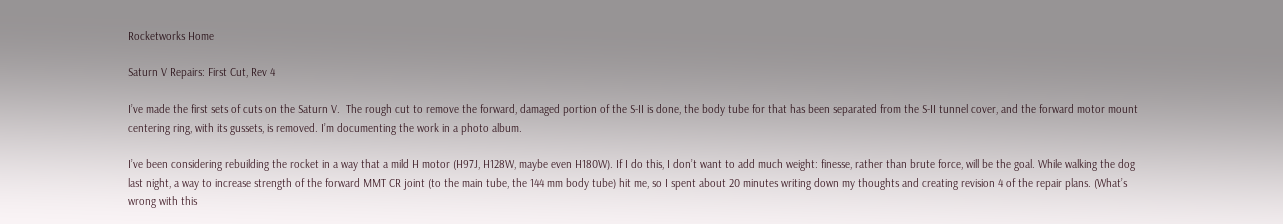Rocketworks Home

Saturn V Repairs: First Cut, Rev 4

I’ve made the first sets of cuts on the Saturn V.  The rough cut to remove the forward, damaged portion of the S-II is done, the body tube for that has been separated from the S-II tunnel cover, and the forward motor mount centering ring, with its gussets, is removed. I’m documenting the work in a photo album.

I’ve been considering rebuilding the rocket in a way that a mild H motor (H97J, H128W, maybe even H180W). If I do this, I don’t want to add much weight: finesse, rather than brute force, will be the goal. While walking the dog last night, a way to increase strength of the forward MMT CR joint (to the main tube, the 144 mm body tube) hit me, so I spent about 20 minutes writing down my thoughts and creating revision 4 of the repair plans. (What’s wrong with this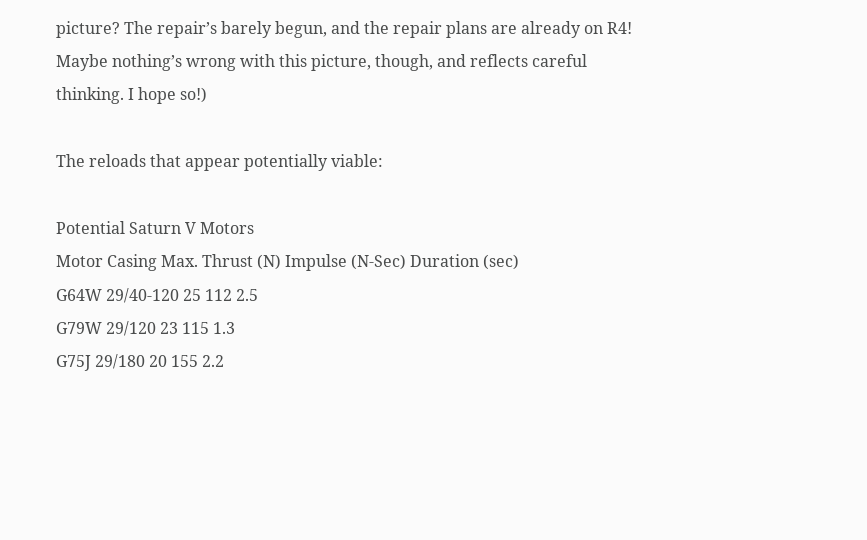picture? The repair’s barely begun, and the repair plans are already on R4! Maybe nothing’s wrong with this picture, though, and reflects careful thinking. I hope so!)

The reloads that appear potentially viable:

Potential Saturn V Motors
Motor Casing Max. Thrust (N) Impulse (N-Sec) Duration (sec)
G64W 29/40-120 25 112 2.5
G79W 29/120 23 115 1.3
G75J 29/180 20 155 2.2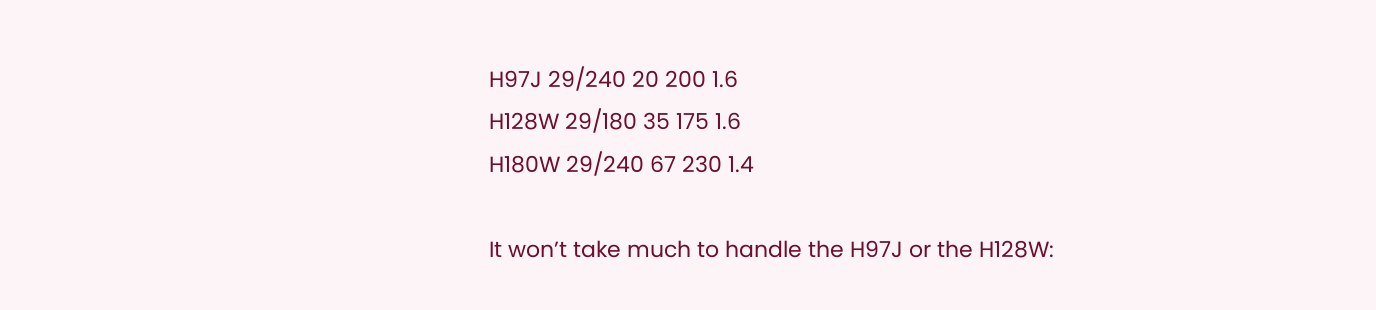H97J 29/240 20 200 1.6
H128W 29/180 35 175 1.6
H180W 29/240 67 230 1.4

It won’t take much to handle the H97J or the H128W: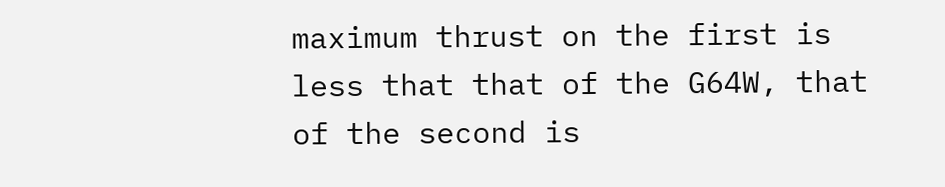maximum thrust on the first is less that that of the G64W, that of the second is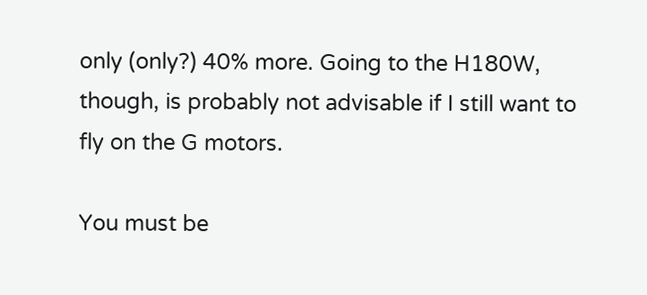only (only?) 40% more. Going to the H180W, though, is probably not advisable if I still want to fly on the G motors.

You must be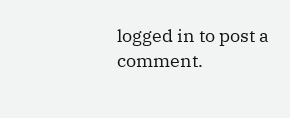logged in to post a comment.